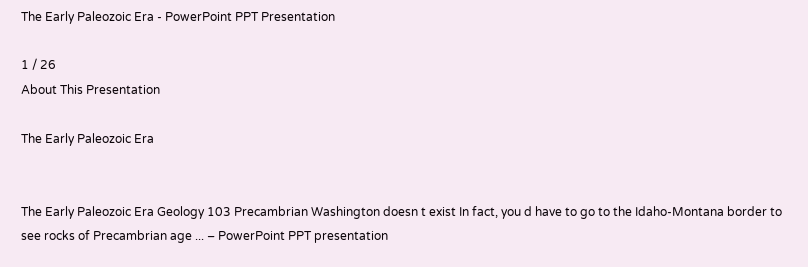The Early Paleozoic Era - PowerPoint PPT Presentation

1 / 26
About This Presentation

The Early Paleozoic Era


The Early Paleozoic Era Geology 103 Precambrian Washington doesn t exist In fact, you d have to go to the Idaho-Montana border to see rocks of Precambrian age ... – PowerPoint PPT presentation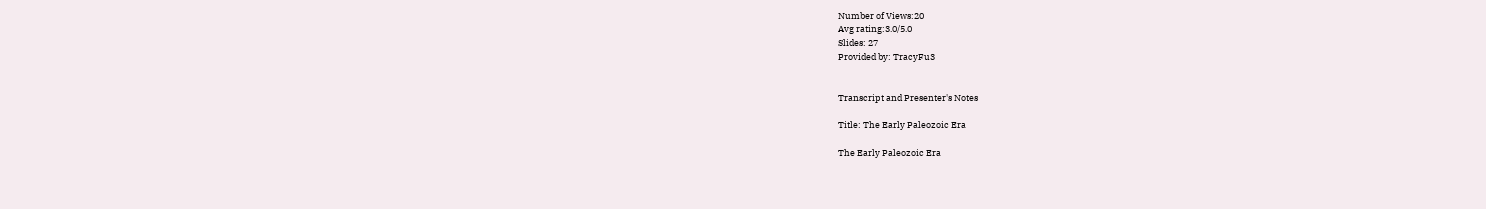Number of Views:20
Avg rating:3.0/5.0
Slides: 27
Provided by: TracyFu3


Transcript and Presenter's Notes

Title: The Early Paleozoic Era

The Early Paleozoic Era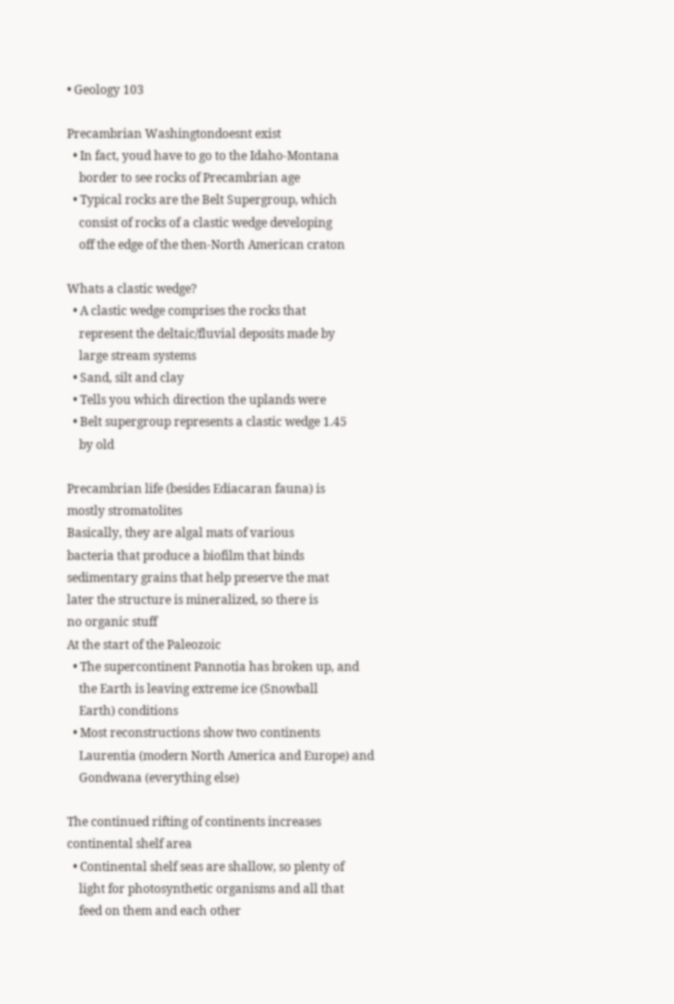• Geology 103

Precambrian Washingtondoesnt exist
  • In fact, youd have to go to the Idaho-Montana
    border to see rocks of Precambrian age
  • Typical rocks are the Belt Supergroup, which
    consist of rocks of a clastic wedge developing
    off the edge of the then-North American craton

Whats a clastic wedge?
  • A clastic wedge comprises the rocks that
    represent the deltaic/fluvial deposits made by
    large stream systems
  • Sand, silt and clay
  • Tells you which direction the uplands were
  • Belt supergroup represents a clastic wedge 1.45
    by old

Precambrian life (besides Ediacaran fauna) is
mostly stromatolites
Basically, they are algal mats of various
bacteria that produce a biofilm that binds
sedimentary grains that help preserve the mat
later the structure is mineralized, so there is
no organic stuff
At the start of the Paleozoic
  • The supercontinent Pannotia has broken up, and
    the Earth is leaving extreme ice (Snowball
    Earth) conditions
  • Most reconstructions show two continents
    Laurentia (modern North America and Europe) and
    Gondwana (everything else)

The continued rifting of continents increases
continental shelf area
  • Continental shelf seas are shallow, so plenty of
    light for photosynthetic organisms and all that
    feed on them and each other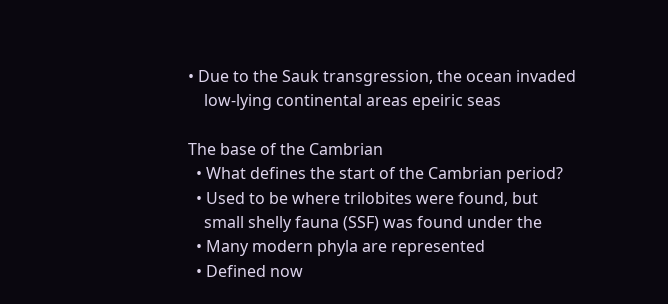• Due to the Sauk transgression, the ocean invaded
    low-lying continental areas epeiric seas

The base of the Cambrian
  • What defines the start of the Cambrian period?
  • Used to be where trilobites were found, but
    small shelly fauna (SSF) was found under the
  • Many modern phyla are represented
  • Defined now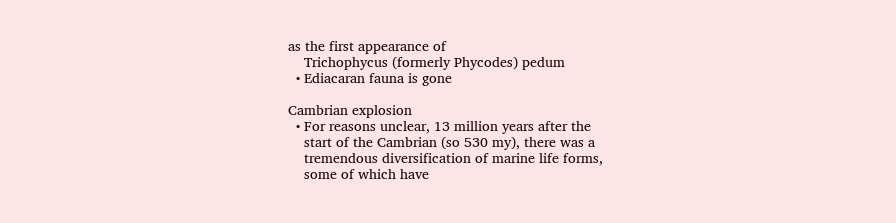as the first appearance of
    Trichophycus (formerly Phycodes) pedum
  • Ediacaran fauna is gone

Cambrian explosion
  • For reasons unclear, 13 million years after the
    start of the Cambrian (so 530 my), there was a
    tremendous diversification of marine life forms,
    some of which have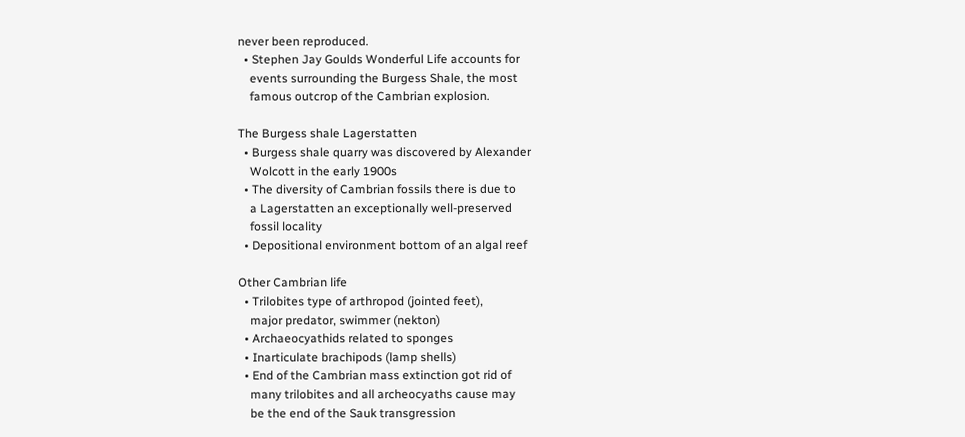never been reproduced.
  • Stephen Jay Goulds Wonderful Life accounts for
    events surrounding the Burgess Shale, the most
    famous outcrop of the Cambrian explosion.

The Burgess shale Lagerstatten
  • Burgess shale quarry was discovered by Alexander
    Wolcott in the early 1900s
  • The diversity of Cambrian fossils there is due to
    a Lagerstatten an exceptionally well-preserved
    fossil locality
  • Depositional environment bottom of an algal reef

Other Cambrian life
  • Trilobites type of arthropod (jointed feet),
    major predator, swimmer (nekton)
  • Archaeocyathids related to sponges
  • Inarticulate brachipods (lamp shells)
  • End of the Cambrian mass extinction got rid of
    many trilobites and all archeocyaths cause may
    be the end of the Sauk transgression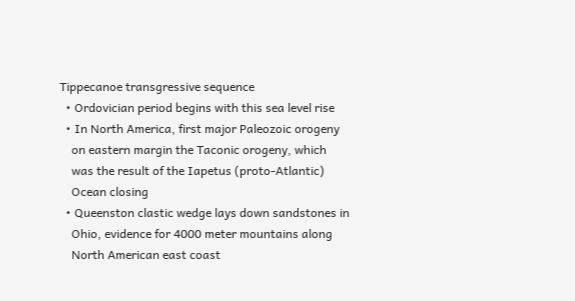Tippecanoe transgressive sequence
  • Ordovician period begins with this sea level rise
  • In North America, first major Paleozoic orogeny
    on eastern margin the Taconic orogeny, which
    was the result of the Iapetus (proto-Atlantic)
    Ocean closing
  • Queenston clastic wedge lays down sandstones in
    Ohio, evidence for 4000 meter mountains along
    North American east coast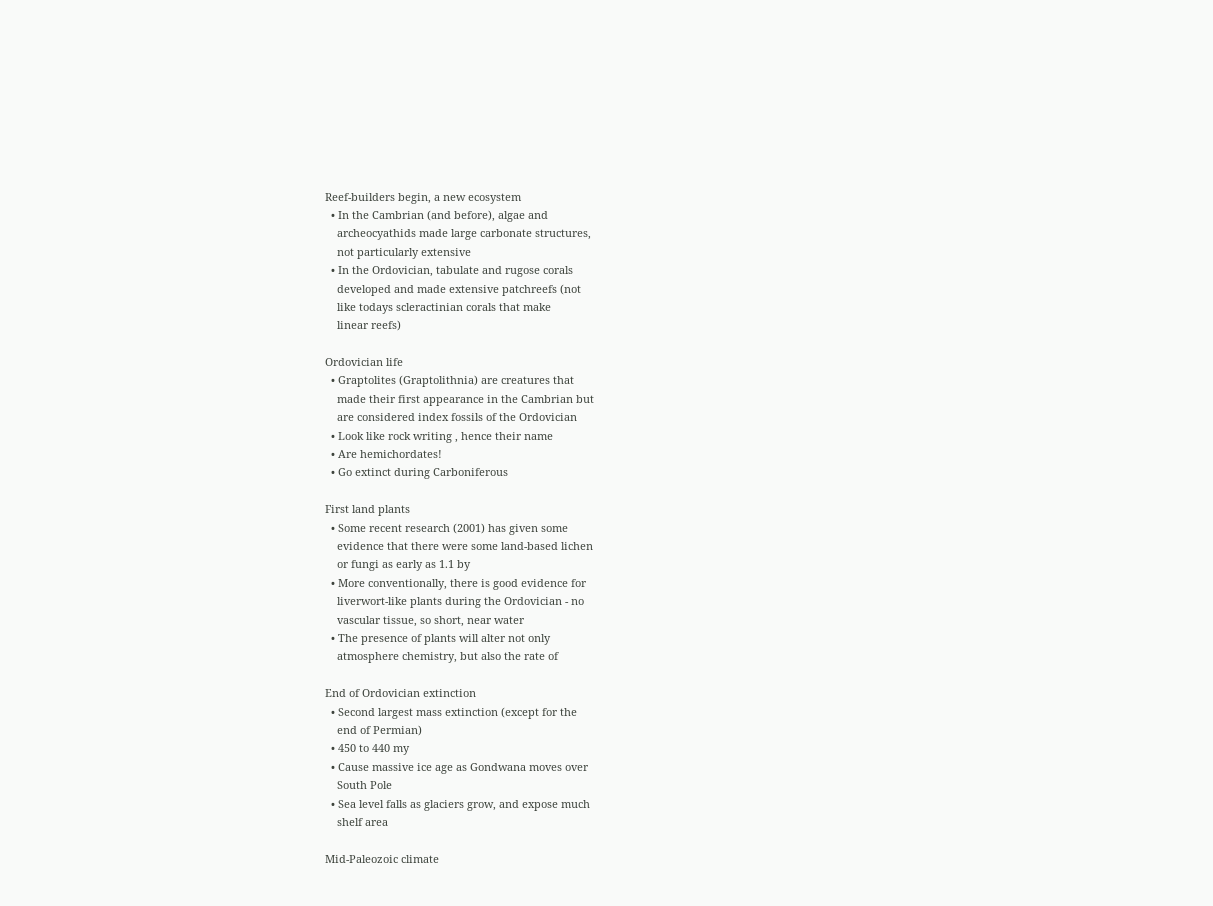Reef-builders begin, a new ecosystem
  • In the Cambrian (and before), algae and
    archeocyathids made large carbonate structures,
    not particularly extensive
  • In the Ordovician, tabulate and rugose corals
    developed and made extensive patchreefs (not
    like todays scleractinian corals that make
    linear reefs)

Ordovician life
  • Graptolites (Graptolithnia) are creatures that
    made their first appearance in the Cambrian but
    are considered index fossils of the Ordovician
  • Look like rock writing , hence their name
  • Are hemichordates!
  • Go extinct during Carboniferous

First land plants
  • Some recent research (2001) has given some
    evidence that there were some land-based lichen
    or fungi as early as 1.1 by
  • More conventionally, there is good evidence for
    liverwort-like plants during the Ordovician - no
    vascular tissue, so short, near water
  • The presence of plants will alter not only
    atmosphere chemistry, but also the rate of

End of Ordovician extinction
  • Second largest mass extinction (except for the
    end of Permian)
  • 450 to 440 my
  • Cause massive ice age as Gondwana moves over
    South Pole
  • Sea level falls as glaciers grow, and expose much
    shelf area

Mid-Paleozoic climate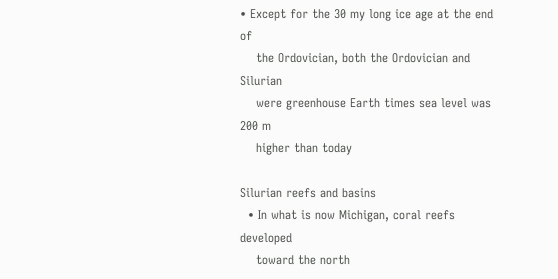• Except for the 30 my long ice age at the end of
    the Ordovician, both the Ordovician and Silurian
    were greenhouse Earth times sea level was 200 m
    higher than today

Silurian reefs and basins
  • In what is now Michigan, coral reefs developed
    toward the north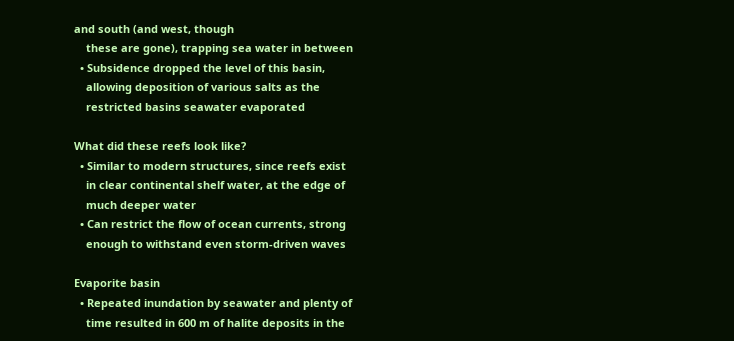and south (and west, though
    these are gone), trapping sea water in between
  • Subsidence dropped the level of this basin,
    allowing deposition of various salts as the
    restricted basins seawater evaporated

What did these reefs look like?
  • Similar to modern structures, since reefs exist
    in clear continental shelf water, at the edge of
    much deeper water
  • Can restrict the flow of ocean currents, strong
    enough to withstand even storm-driven waves

Evaporite basin
  • Repeated inundation by seawater and plenty of
    time resulted in 600 m of halite deposits in the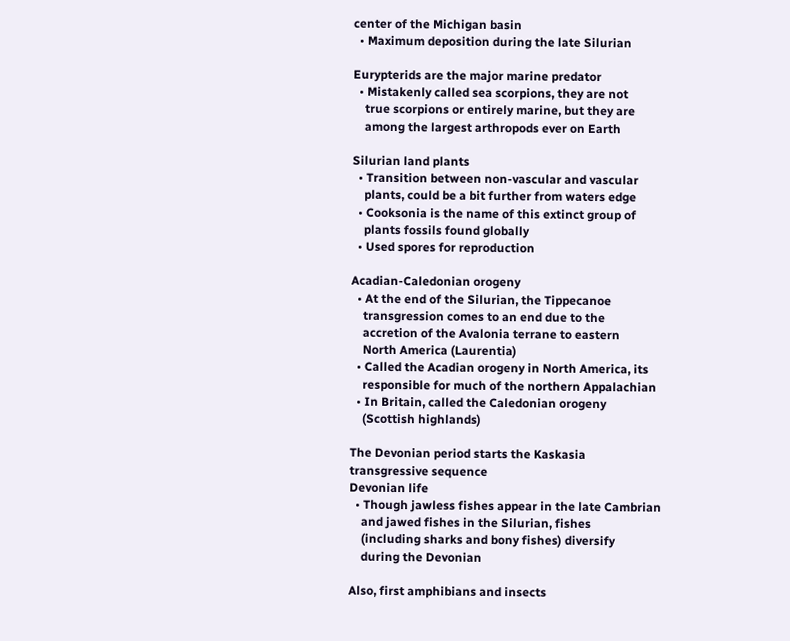center of the Michigan basin
  • Maximum deposition during the late Silurian

Eurypterids are the major marine predator
  • Mistakenly called sea scorpions, they are not
    true scorpions or entirely marine, but they are
    among the largest arthropods ever on Earth

Silurian land plants
  • Transition between non-vascular and vascular
    plants, could be a bit further from waters edge
  • Cooksonia is the name of this extinct group of
    plants fossils found globally
  • Used spores for reproduction

Acadian-Caledonian orogeny
  • At the end of the Silurian, the Tippecanoe
    transgression comes to an end due to the
    accretion of the Avalonia terrane to eastern
    North America (Laurentia)
  • Called the Acadian orogeny in North America, its
    responsible for much of the northern Appalachian
  • In Britain, called the Caledonian orogeny
    (Scottish highlands)

The Devonian period starts the Kaskasia
transgressive sequence
Devonian life
  • Though jawless fishes appear in the late Cambrian
    and jawed fishes in the Silurian, fishes
    (including sharks and bony fishes) diversify
    during the Devonian

Also, first amphibians and insects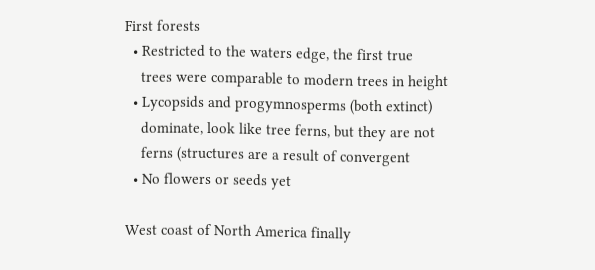First forests
  • Restricted to the waters edge, the first true
    trees were comparable to modern trees in height
  • Lycopsids and progymnosperms (both extinct)
    dominate, look like tree ferns, but they are not
    ferns (structures are a result of convergent
  • No flowers or seeds yet

West coast of North America finally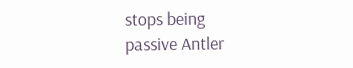stops being
passive Antler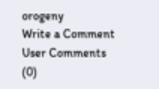orogeny
Write a Comment
User Comments (0)